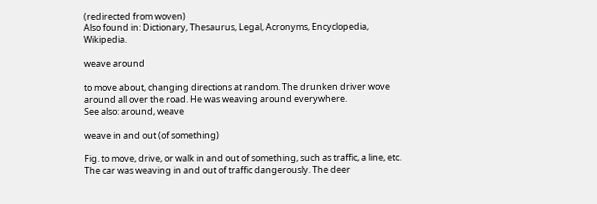(redirected from woven)
Also found in: Dictionary, Thesaurus, Legal, Acronyms, Encyclopedia, Wikipedia.

weave around

to move about, changing directions at random. The drunken driver wove around all over the road. He was weaving around everywhere.
See also: around, weave

weave in and out (of something)

Fig. to move, drive, or walk in and out of something, such as traffic, a line, etc. The car was weaving in and out of traffic dangerously. The deer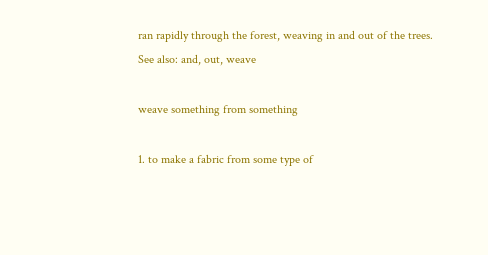ran rapidly through the forest, weaving in and out of the trees.
See also: and, out, weave

weave something from something

1. to make a fabric from some type of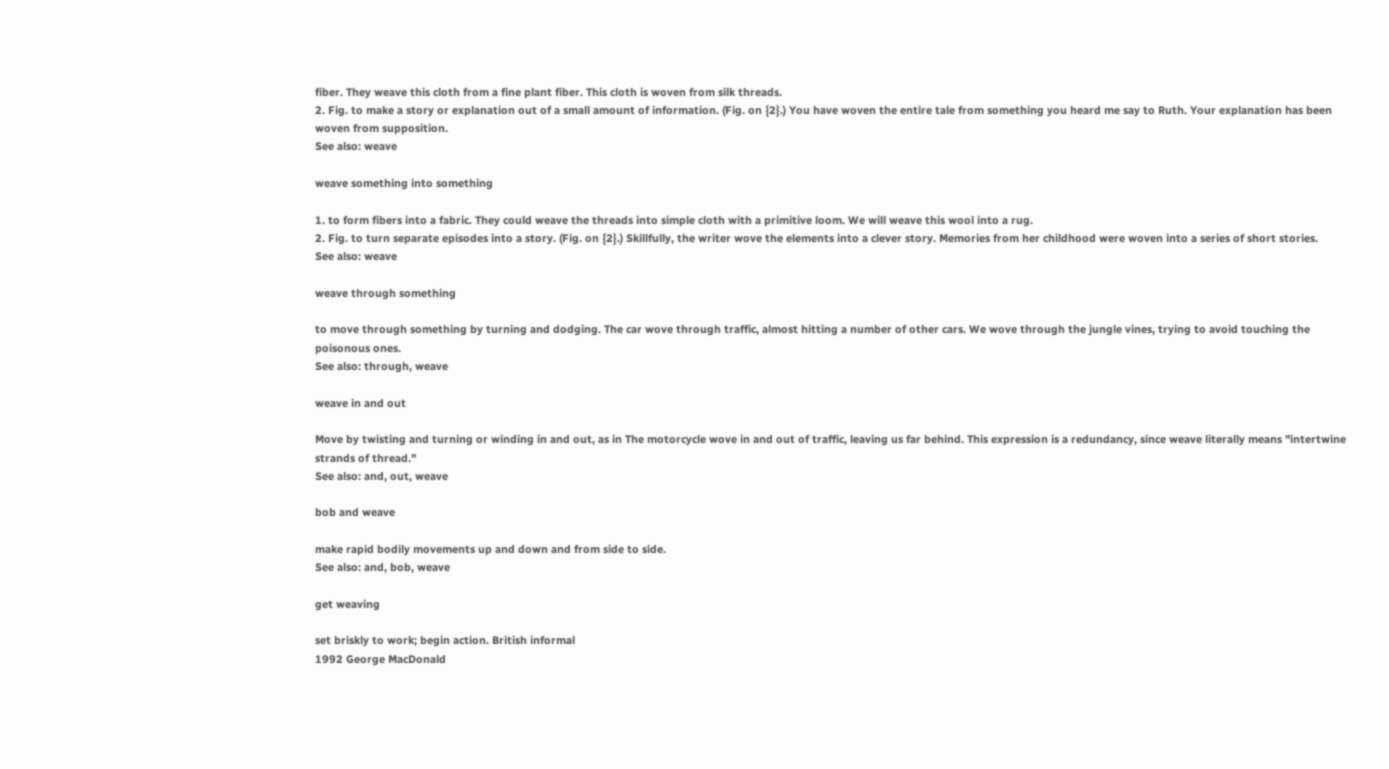fiber. They weave this cloth from a fine plant fiber. This cloth is woven from silk threads.
2. Fig. to make a story or explanation out of a small amount of information. (Fig. on {2}.) You have woven the entire tale from something you heard me say to Ruth. Your explanation has been woven from supposition.
See also: weave

weave something into something

1. to form fibers into a fabric. They could weave the threads into simple cloth with a primitive loom. We will weave this wool into a rug.
2. Fig. to turn separate episodes into a story. (Fig. on {2}.) Skillfully, the writer wove the elements into a clever story. Memories from her childhood were woven into a series of short stories.
See also: weave

weave through something

to move through something by turning and dodging. The car wove through traffic, almost hitting a number of other cars. We wove through the jungle vines, trying to avoid touching the poisonous ones.
See also: through, weave

weave in and out

Move by twisting and turning or winding in and out, as in The motorcycle wove in and out of traffic, leaving us far behind. This expression is a redundancy, since weave literally means "intertwine strands of thread."
See also: and, out, weave

bob and weave

make rapid bodily movements up and down and from side to side.
See also: and, bob, weave

get weaving

set briskly to work; begin action. British informal
1992 George MacDonald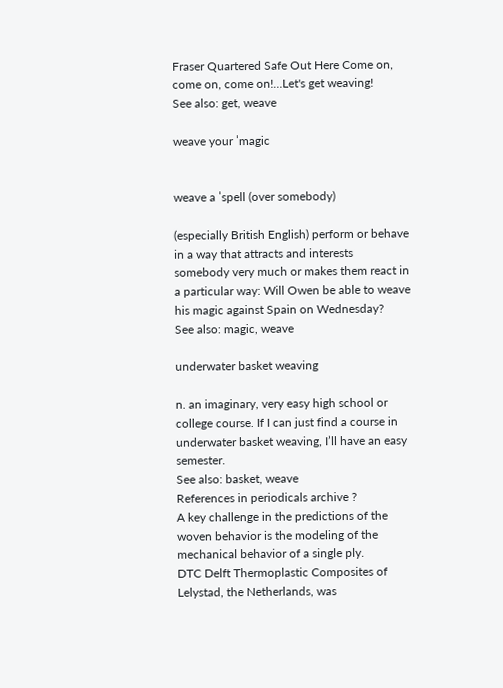Fraser Quartered Safe Out Here Come on, come on, come on!…Let's get weaving!
See also: get, weave

weave your ˈmagic


weave a ˈspell (over somebody)

(especially British English) perform or behave in a way that attracts and interests somebody very much or makes them react in a particular way: Will Owen be able to weave his magic against Spain on Wednesday?
See also: magic, weave

underwater basket weaving

n. an imaginary, very easy high school or college course. If I can just find a course in underwater basket weaving, I’ll have an easy semester.
See also: basket, weave
References in periodicals archive ?
A key challenge in the predictions of the woven behavior is the modeling of the mechanical behavior of a single ply.
DTC Delft Thermoplastic Composites of Lelystad, the Netherlands, was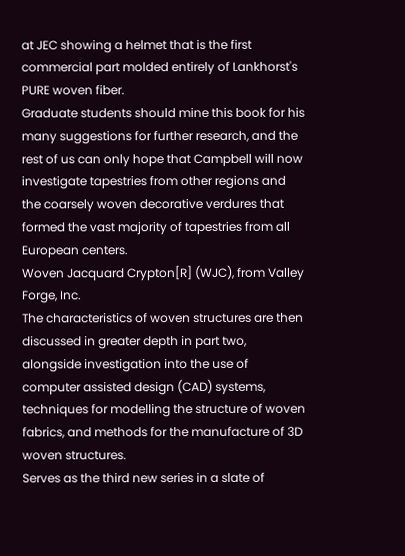at JEC showing a helmet that is the first commercial part molded entirely of Lankhorst's PURE woven fiber.
Graduate students should mine this book for his many suggestions for further research, and the rest of us can only hope that Campbell will now investigate tapestries from other regions and the coarsely woven decorative verdures that formed the vast majority of tapestries from all European centers.
Woven Jacquard Crypton[R] (WJC), from Valley Forge, Inc.
The characteristics of woven structures are then discussed in greater depth in part two, alongside investigation into the use of computer assisted design (CAD) systems, techniques for modelling the structure of woven fabrics, and methods for the manufacture of 3D woven structures.
Serves as the third new series in a slate of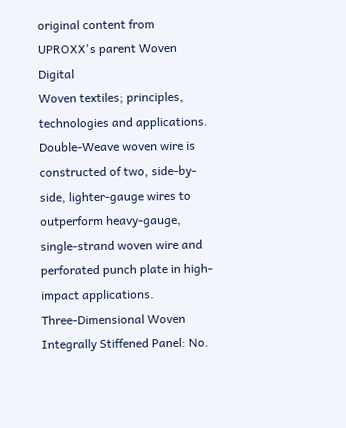original content from UPROXX's parent Woven Digital
Woven textiles; principles, technologies and applications.
Double-Weave woven wire is constructed of two, side-by-side, lighter-gauge wires to outperform heavy-gauge, single-strand woven wire and perforated punch plate in high-impact applications.
Three-Dimensional Woven Integrally Stiffened Panel: No.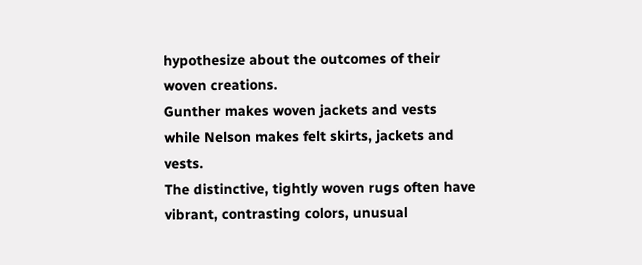hypothesize about the outcomes of their woven creations.
Gunther makes woven jackets and vests while Nelson makes felt skirts, jackets and vests.
The distinctive, tightly woven rugs often have vibrant, contrasting colors, unusual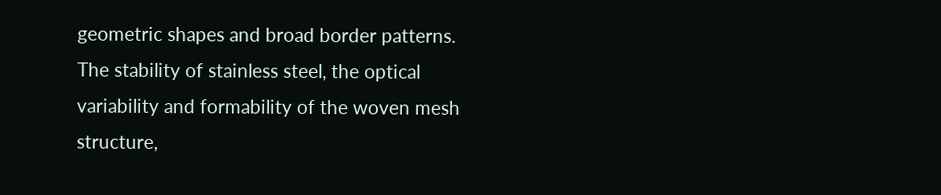geometric shapes and broad border patterns.
The stability of stainless steel, the optical variability and formability of the woven mesh structure,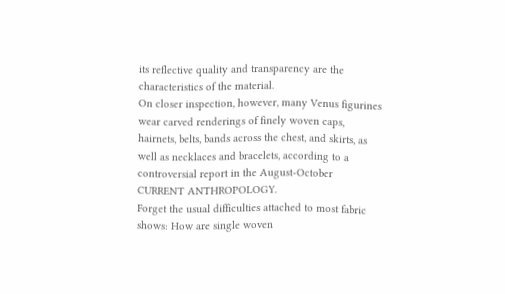its reflective quality and transparency are the characteristics of the material.
On closer inspection, however, many Venus figurines wear carved renderings of finely woven caps, hairnets, belts, bands across the chest, and skirts, as well as necklaces and bracelets, according to a controversial report in the August-October CURRENT ANTHROPOLOGY.
Forget the usual difficulties attached to most fabric shows: How are single woven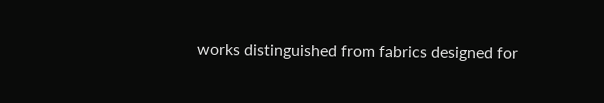works distinguished from fabrics designed for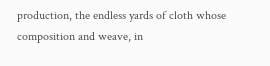production, the endless yards of cloth whose composition and weave, in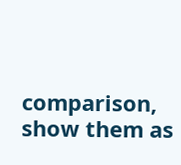comparison, show them as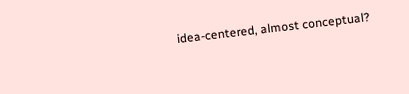idea-centered, almost conceptual?